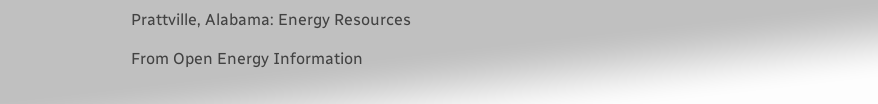Prattville, Alabama: Energy Resources

From Open Energy Information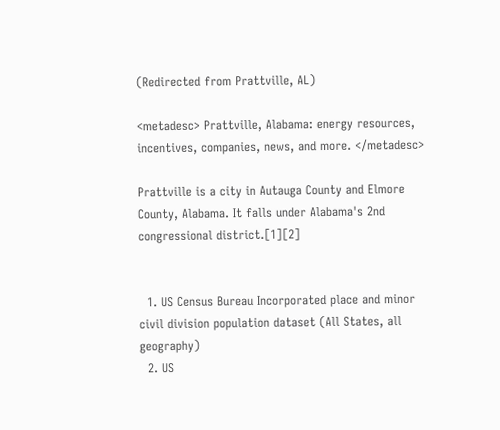(Redirected from Prattville, AL)

<metadesc> Prattville, Alabama: energy resources, incentives, companies, news, and more. </metadesc>

Prattville is a city in Autauga County and Elmore County, Alabama. It falls under Alabama's 2nd congressional district.[1][2]


  1. US Census Bureau Incorporated place and minor civil division population dataset (All States, all geography)
  2. US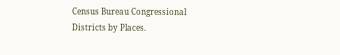Census Bureau Congressional Districts by Places.